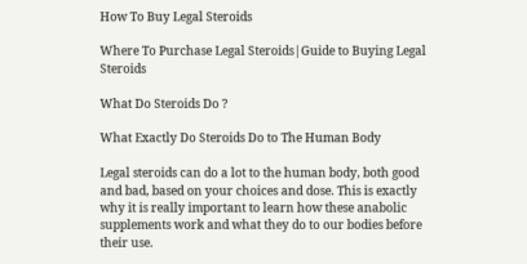How To Buy Legal Steroids

Where To Purchase Legal Steroids|Guide to Buying Legal Steroids

What Do Steroids Do ?

What Exactly Do Steroids Do to The Human Body

Legal steroids can do a lot to the human body, both good and bad, based on your choices and dose. This is exactly why it is really important to learn how these anabolic supplements work and what they do to our bodies before their use.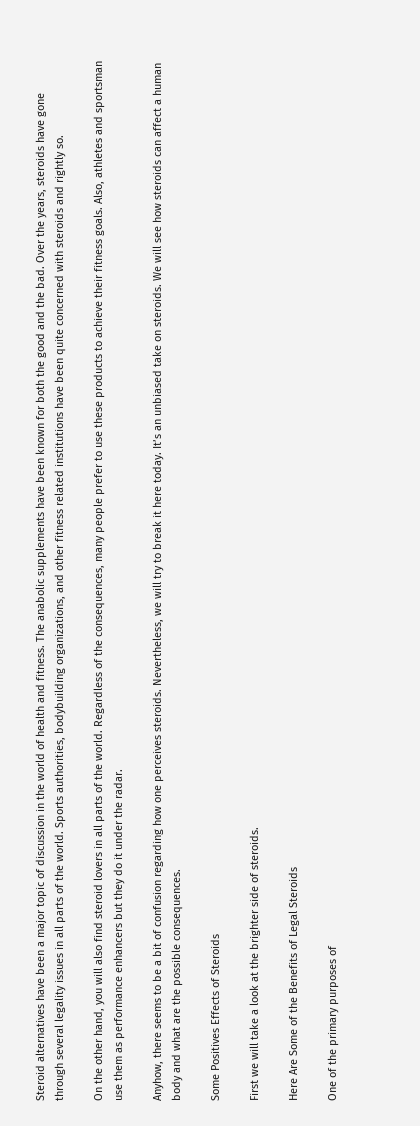Steroid alternatives have been a major topic of discussion in the world of health and fitness. The anabolic supplements have been known for both the good and the bad. Over the years, steroids have gone through several legality issues in all parts of the world. Sports authorities, bodybuilding organizations, and other fitness related institutions have been quite concerned with steroids and rightly so.

On the other hand, you will also find steroid lovers in all parts of the world. Regardless of the consequences, many people prefer to use these products to achieve their fitness goals. Also, athletes and sportsman use them as performance enhancers but they do it under the radar.

Anyhow, there seems to be a bit of confusion regarding how one perceives steroids. Nevertheless, we will try to break it here today. It’s an unbiased take on steroids. We will see how steroids can affect a human body and what are the possible consequences.

Some Positives Effects of Steroids

First we will take a look at the brighter side of steroids.

Here Are Some of the Benefits of Legal Steroids

One of the primary purposes of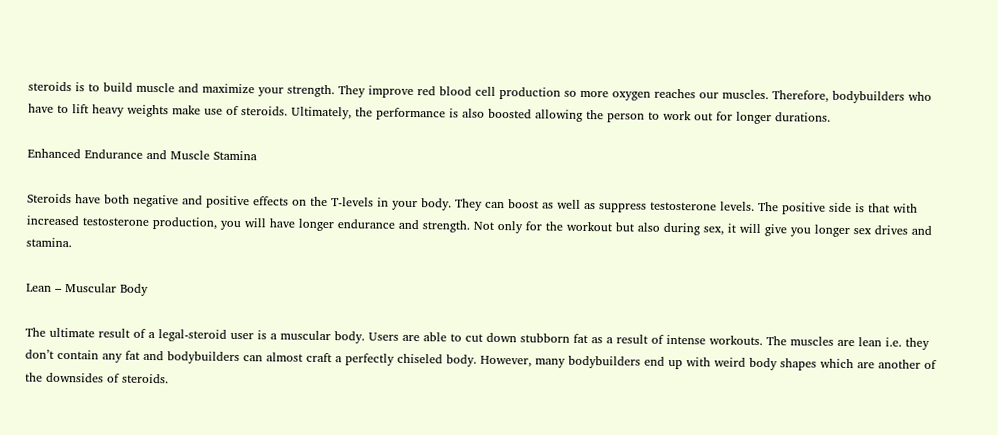steroids is to build muscle and maximize your strength. They improve red blood cell production so more oxygen reaches our muscles. Therefore, bodybuilders who have to lift heavy weights make use of steroids. Ultimately, the performance is also boosted allowing the person to work out for longer durations.

Enhanced Endurance and Muscle Stamina

Steroids have both negative and positive effects on the T-levels in your body. They can boost as well as suppress testosterone levels. The positive side is that with increased testosterone production, you will have longer endurance and strength. Not only for the workout but also during sex, it will give you longer sex drives and stamina.

Lean – Muscular Body

The ultimate result of a legal-steroid user is a muscular body. Users are able to cut down stubborn fat as a result of intense workouts. The muscles are lean i.e. they don’t contain any fat and bodybuilders can almost craft a perfectly chiseled body. However, many bodybuilders end up with weird body shapes which are another of the downsides of steroids.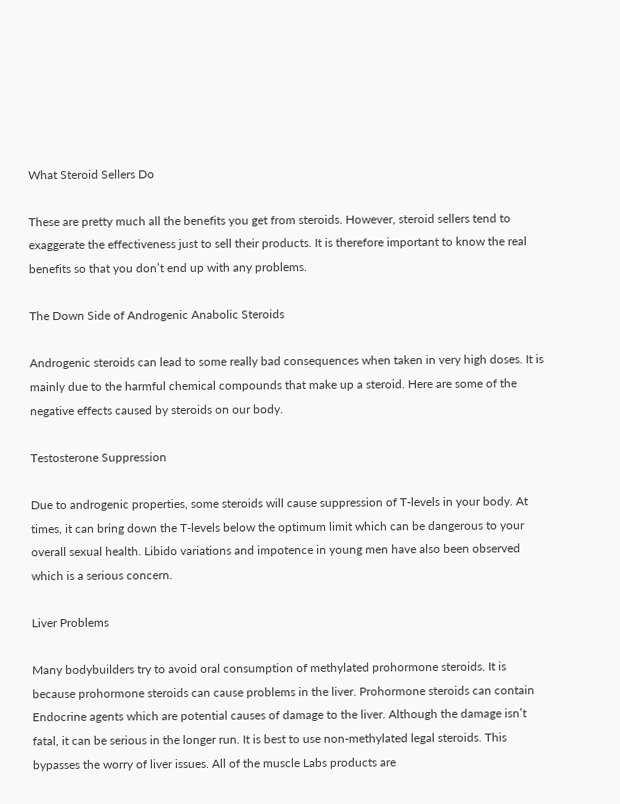What Steroid Sellers Do

These are pretty much all the benefits you get from steroids. However, steroid sellers tend to exaggerate the effectiveness just to sell their products. It is therefore important to know the real benefits so that you don’t end up with any problems.

The Down Side of Androgenic Anabolic Steroids

Androgenic steroids can lead to some really bad consequences when taken in very high doses. It is mainly due to the harmful chemical compounds that make up a steroid. Here are some of the negative effects caused by steroids on our body.

Testosterone Suppression

Due to androgenic properties, some steroids will cause suppression of T-levels in your body. At times, it can bring down the T-levels below the optimum limit which can be dangerous to your overall sexual health. Libido variations and impotence in young men have also been observed which is a serious concern.

Liver Problems

Many bodybuilders try to avoid oral consumption of methylated prohormone steroids. It is because prohormone steroids can cause problems in the liver. Prohormone steroids can contain Endocrine agents which are potential causes of damage to the liver. Although the damage isn’t fatal, it can be serious in the longer run. It is best to use non-methylated legal steroids. This bypasses the worry of liver issues. All of the muscle Labs products are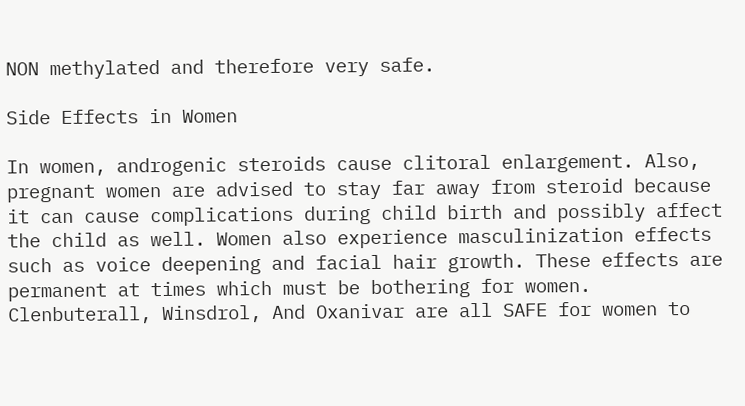NON methylated and therefore very safe.

Side Effects in Women

In women, androgenic steroids cause clitoral enlargement. Also, pregnant women are advised to stay far away from steroid because it can cause complications during child birth and possibly affect the child as well. Women also experience masculinization effects such as voice deepening and facial hair growth. These effects are permanent at times which must be bothering for women. Clenbuterall, Winsdrol, And Oxanivar are all SAFE for women to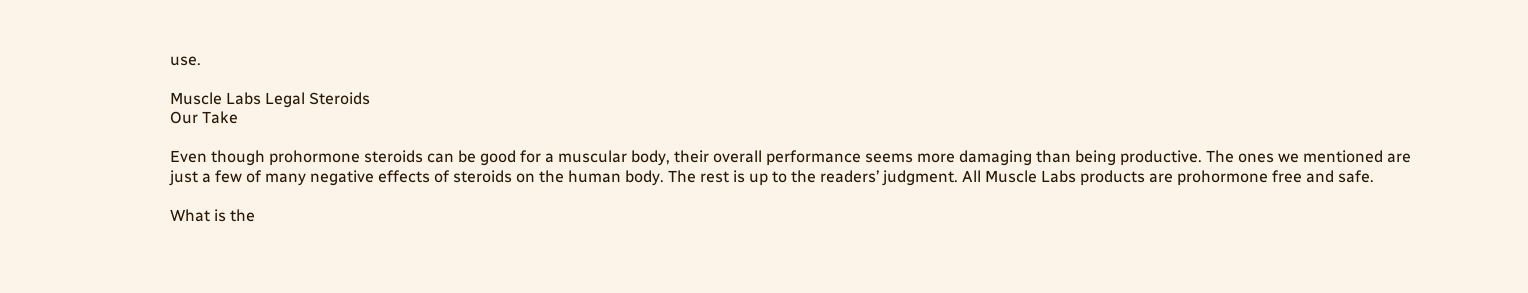use.

Muscle Labs Legal Steroids
Our Take

Even though prohormone steroids can be good for a muscular body, their overall performance seems more damaging than being productive. The ones we mentioned are just a few of many negative effects of steroids on the human body. The rest is up to the readers’ judgment. All Muscle Labs products are prohormone free and safe.

What is the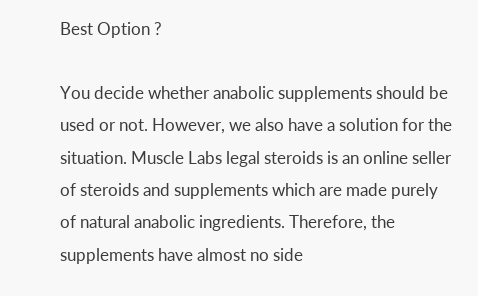Best Option ?

You decide whether anabolic supplements should be used or not. However, we also have a solution for the situation. Muscle Labs legal steroids is an online seller of steroids and supplements which are made purely of natural anabolic ingredients. Therefore, the supplements have almost no side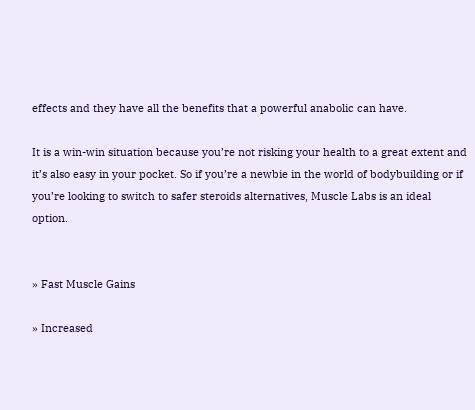effects and they have all the benefits that a powerful anabolic can have.

It is a win-win situation because you’re not risking your health to a great extent and it’s also easy in your pocket. So if you’re a newbie in the world of bodybuilding or if you’re looking to switch to safer steroids alternatives, Muscle Labs is an ideal option.


» Fast Muscle Gains

» Increased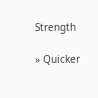Strength

» Quicker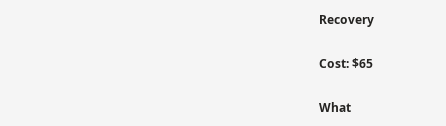Recovery

Cost: $65

What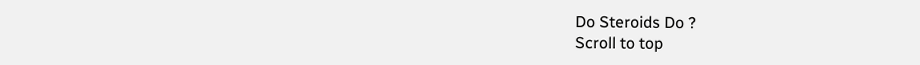Do Steroids Do ?
Scroll to top